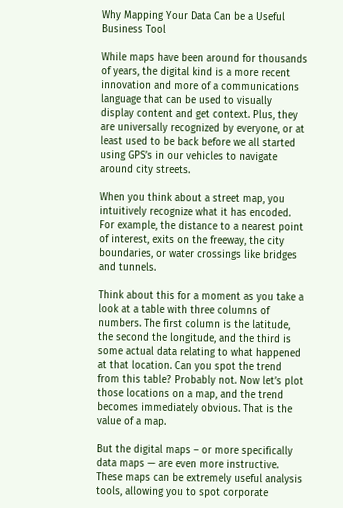Why Mapping Your Data Can be a Useful Business Tool

While maps have been around for thousands of years, the digital kind is a more recent innovation and more of a communications language that can be used to visually display content and get context. Plus, they are universally recognized by everyone, or at least used to be back before we all started using GPS’s in our vehicles to navigate around city streets.

When you think about a street map, you intuitively recognize what it has encoded. For example, the distance to a nearest point of interest, exits on the freeway, the city boundaries, or water crossings like bridges and tunnels.

Think about this for a moment as you take a look at a table with three columns of numbers. The first column is the latitude, the second the longitude, and the third is some actual data relating to what happened at that location. Can you spot the trend from this table? Probably not. Now let’s plot those locations on a map, and the trend becomes immediately obvious. That is the value of a map.

But the digital maps – or more specifically data maps — are even more instructive. These maps can be extremely useful analysis tools, allowing you to spot corporate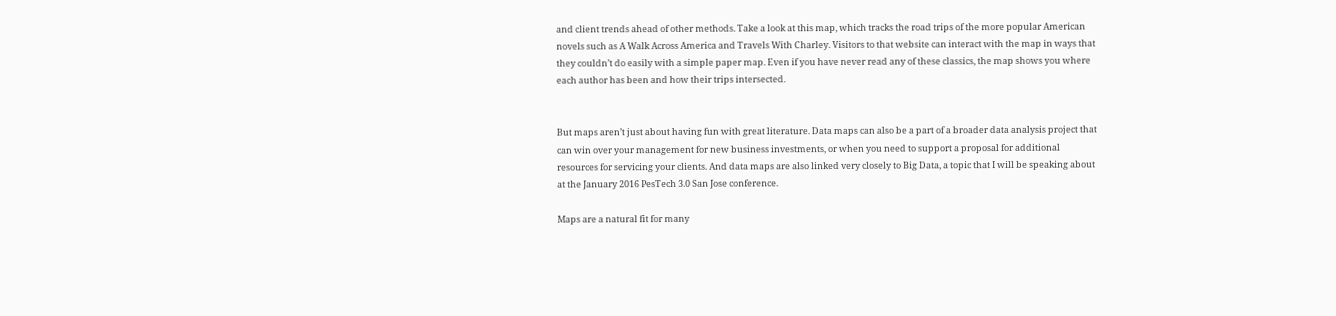and client trends ahead of other methods. Take a look at this map, which tracks the road trips of the more popular American novels such as A Walk Across America and Travels With Charley. Visitors to that website can interact with the map in ways that they couldn’t do easily with a simple paper map. Even if you have never read any of these classics, the map shows you where each author has been and how their trips intersected.


But maps aren’t just about having fun with great literature. Data maps can also be a part of a broader data analysis project that can win over your management for new business investments, or when you need to support a proposal for additional resources for servicing your clients. And data maps are also linked very closely to Big Data, a topic that I will be speaking about at the January 2016 PesTech 3.0 San Jose conference.

Maps are a natural fit for many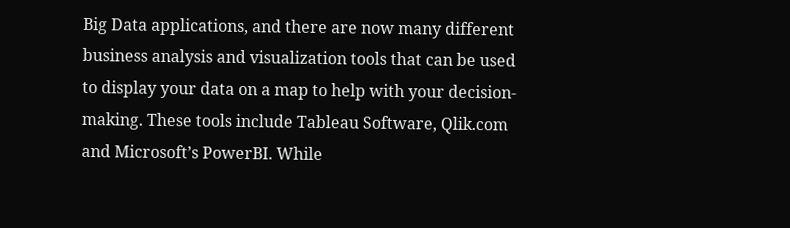Big Data applications, and there are now many different business analysis and visualization tools that can be used to display your data on a map to help with your decision-making. These tools include Tableau Software, Qlik.com and Microsoft’s PowerBI. While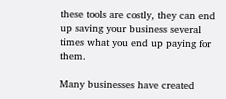these tools are costly, they can end up saving your business several times what you end up paying for them.

Many businesses have created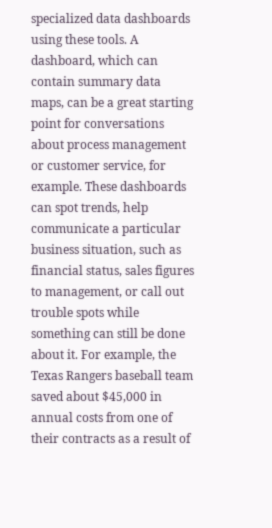specialized data dashboards using these tools. A dashboard, which can contain summary data maps, can be a great starting point for conversations about process management or customer service, for example. These dashboards can spot trends, help communicate a particular business situation, such as financial status, sales figures to management, or call out trouble spots while something can still be done about it. For example, the Texas Rangers baseball team saved about $45,000 in annual costs from one of their contracts as a result of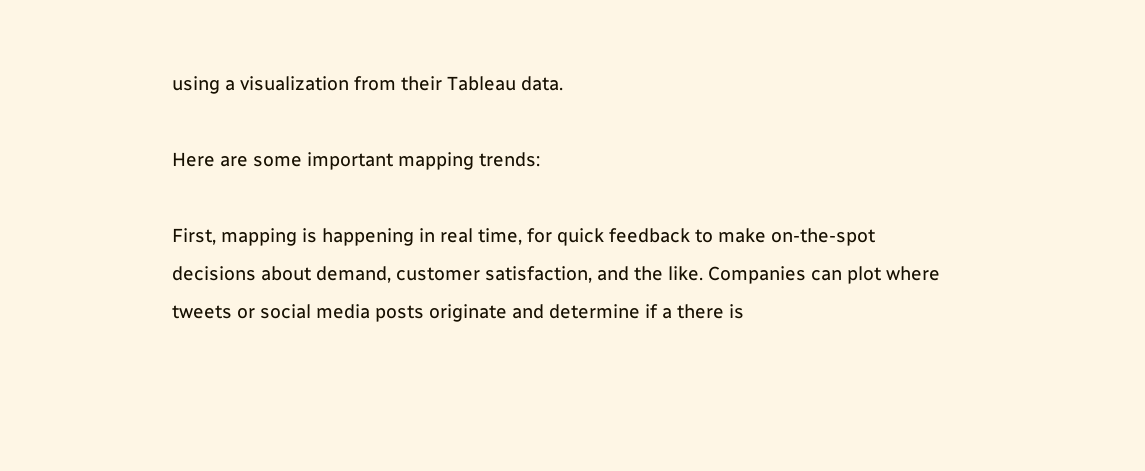using a visualization from their Tableau data.

Here are some important mapping trends:

First, mapping is happening in real time, for quick feedback to make on-the-spot decisions about demand, customer satisfaction, and the like. Companies can plot where tweets or social media posts originate and determine if a there is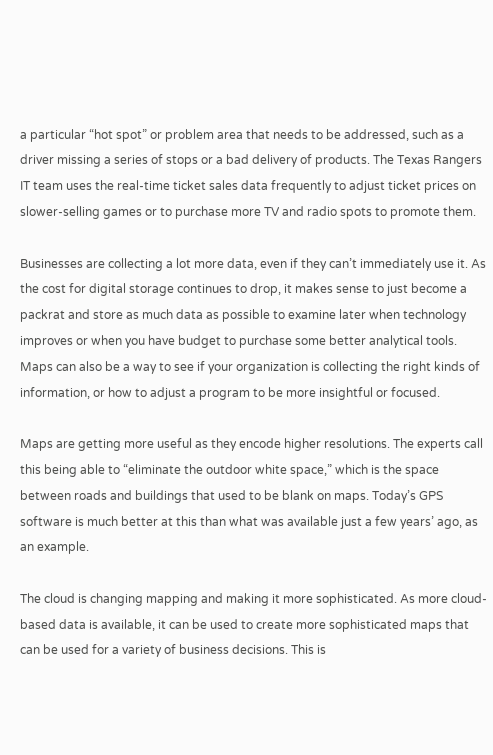a particular “hot spot” or problem area that needs to be addressed, such as a driver missing a series of stops or a bad delivery of products. The Texas Rangers IT team uses the real-time ticket sales data frequently to adjust ticket prices on slower-selling games or to purchase more TV and radio spots to promote them.

Businesses are collecting a lot more data, even if they can’t immediately use it. As the cost for digital storage continues to drop, it makes sense to just become a packrat and store as much data as possible to examine later when technology improves or when you have budget to purchase some better analytical tools. Maps can also be a way to see if your organization is collecting the right kinds of information, or how to adjust a program to be more insightful or focused.

Maps are getting more useful as they encode higher resolutions. The experts call this being able to “eliminate the outdoor white space,” which is the space between roads and buildings that used to be blank on maps. Today’s GPS software is much better at this than what was available just a few years’ ago, as an example.

The cloud is changing mapping and making it more sophisticated. As more cloud-based data is available, it can be used to create more sophisticated maps that can be used for a variety of business decisions. This is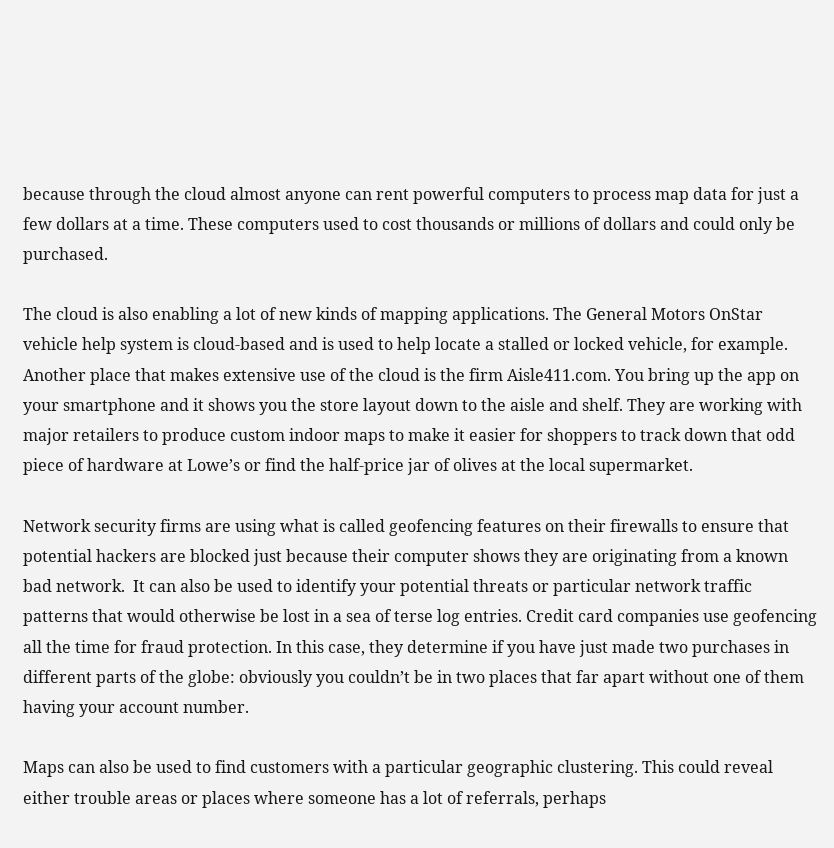because through the cloud almost anyone can rent powerful computers to process map data for just a few dollars at a time. These computers used to cost thousands or millions of dollars and could only be purchased.

The cloud is also enabling a lot of new kinds of mapping applications. The General Motors OnStar vehicle help system is cloud-based and is used to help locate a stalled or locked vehicle, for example. Another place that makes extensive use of the cloud is the firm Aisle411.com. You bring up the app on your smartphone and it shows you the store layout down to the aisle and shelf. They are working with major retailers to produce custom indoor maps to make it easier for shoppers to track down that odd piece of hardware at Lowe’s or find the half-price jar of olives at the local supermarket.

Network security firms are using what is called geofencing features on their firewalls to ensure that potential hackers are blocked just because their computer shows they are originating from a known bad network.  It can also be used to identify your potential threats or particular network traffic patterns that would otherwise be lost in a sea of terse log entries. Credit card companies use geofencing all the time for fraud protection. In this case, they determine if you have just made two purchases in different parts of the globe: obviously you couldn’t be in two places that far apart without one of them having your account number.

Maps can also be used to find customers with a particular geographic clustering. This could reveal either trouble areas or places where someone has a lot of referrals, perhaps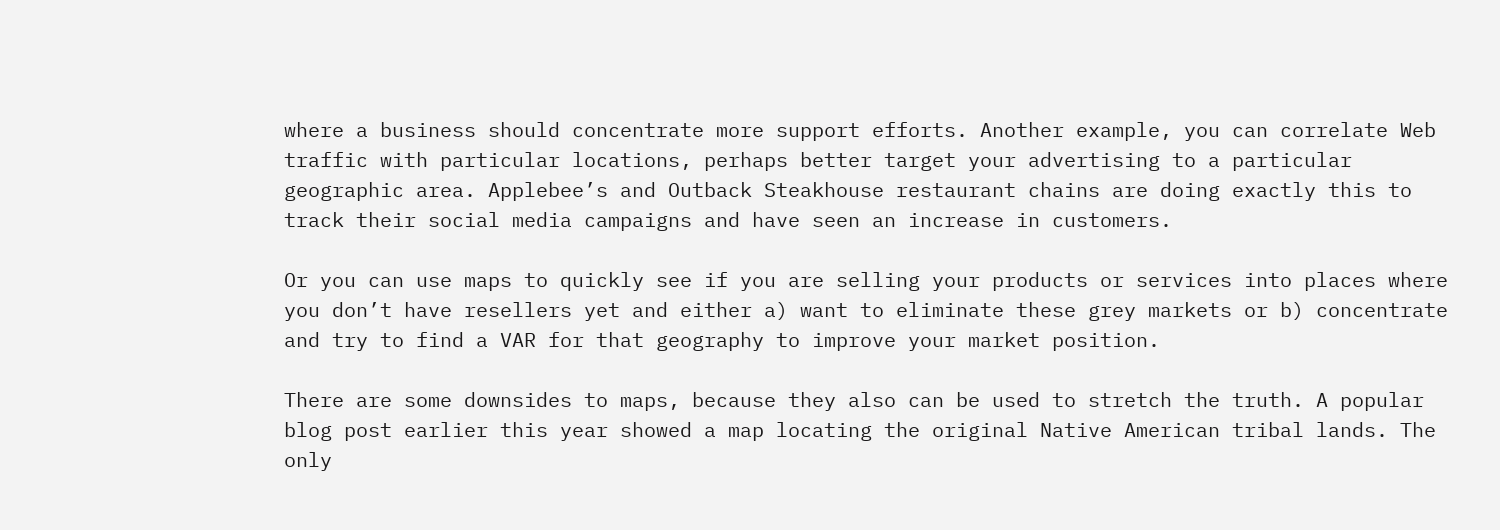where a business should concentrate more support efforts. Another example, you can correlate Web traffic with particular locations, perhaps better target your advertising to a particular geographic area. Applebee’s and Outback Steakhouse restaurant chains are doing exactly this to track their social media campaigns and have seen an increase in customers.

Or you can use maps to quickly see if you are selling your products or services into places where you don’t have resellers yet and either a) want to eliminate these grey markets or b) concentrate and try to find a VAR for that geography to improve your market position.

There are some downsides to maps, because they also can be used to stretch the truth. A popular blog post earlier this year showed a map locating the original Native American tribal lands. The only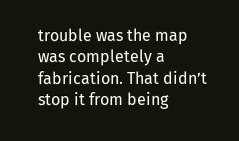trouble was the map was completely a fabrication. That didn’t stop it from being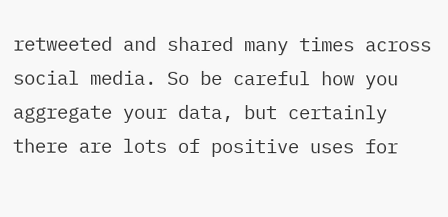retweeted and shared many times across social media. So be careful how you aggregate your data, but certainly there are lots of positive uses for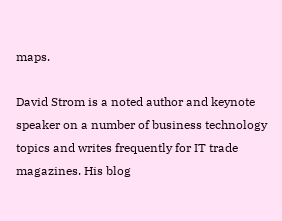maps.

David Strom is a noted author and keynote speaker on a number of business technology topics and writes frequently for IT trade magazines. His blog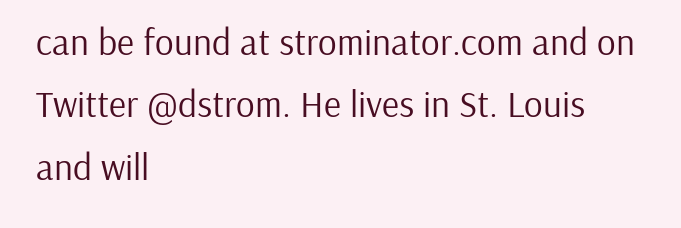can be found at strominator.com and on Twitter @dstrom. He lives in St. Louis and will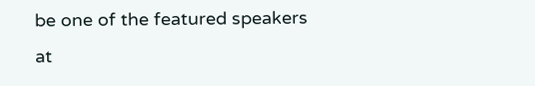be one of the featured speakers at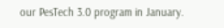our PesTech 3.0 program in January.